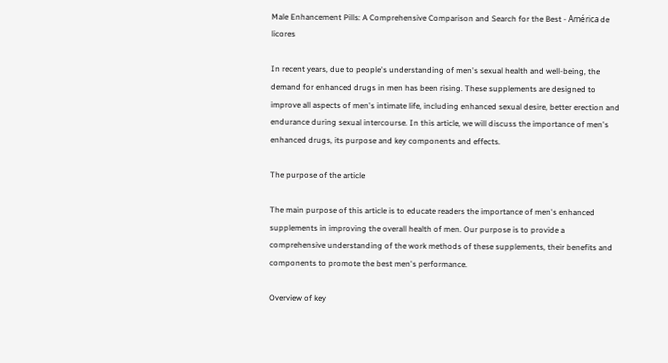Male Enhancement Pills: A Comprehensive Comparison and Search for the Best - América de licores

In recent years, due to people's understanding of men's sexual health and well-being, the demand for enhanced drugs in men has been rising. These supplements are designed to improve all aspects of men's intimate life, including enhanced sexual desire, better erection and endurance during sexual intercourse. In this article, we will discuss the importance of men's enhanced drugs, its purpose and key components and effects.

The purpose of the article

The main purpose of this article is to educate readers the importance of men's enhanced supplements in improving the overall health of men. Our purpose is to provide a comprehensive understanding of the work methods of these supplements, their benefits and components to promote the best men's performance.

Overview of key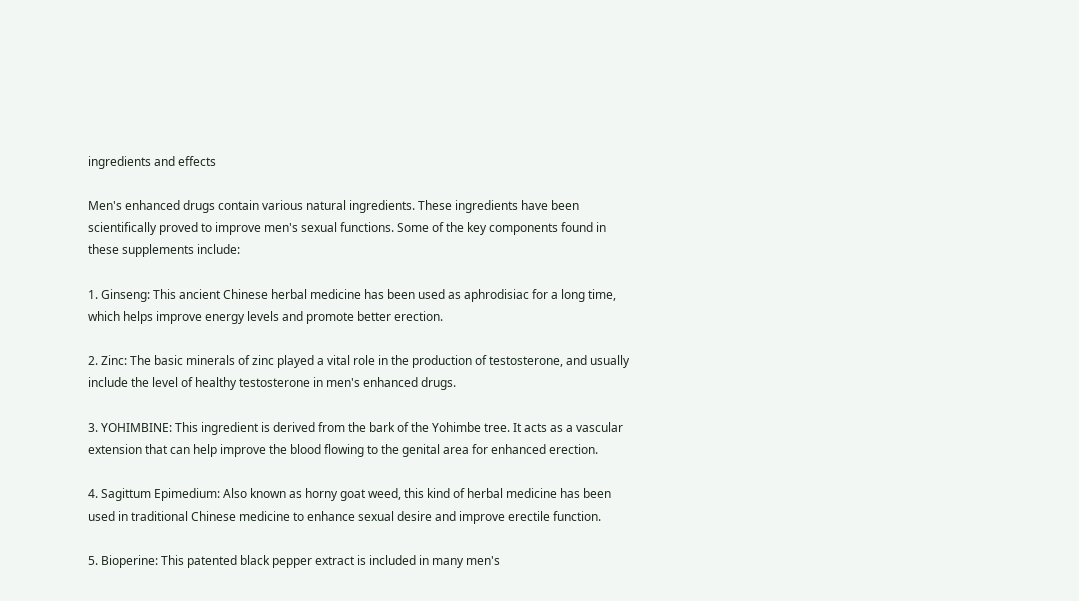ingredients and effects

Men's enhanced drugs contain various natural ingredients. These ingredients have been scientifically proved to improve men's sexual functions. Some of the key components found in these supplements include:

1. Ginseng: This ancient Chinese herbal medicine has been used as aphrodisiac for a long time, which helps improve energy levels and promote better erection.

2. Zinc: The basic minerals of zinc played a vital role in the production of testosterone, and usually include the level of healthy testosterone in men's enhanced drugs.

3. YOHIMBINE: This ingredient is derived from the bark of the Yohimbe tree. It acts as a vascular extension that can help improve the blood flowing to the genital area for enhanced erection.

4. Sagittum Epimedium: Also known as horny goat weed, this kind of herbal medicine has been used in traditional Chinese medicine to enhance sexual desire and improve erectile function.

5. Bioperine: This patented black pepper extract is included in many men's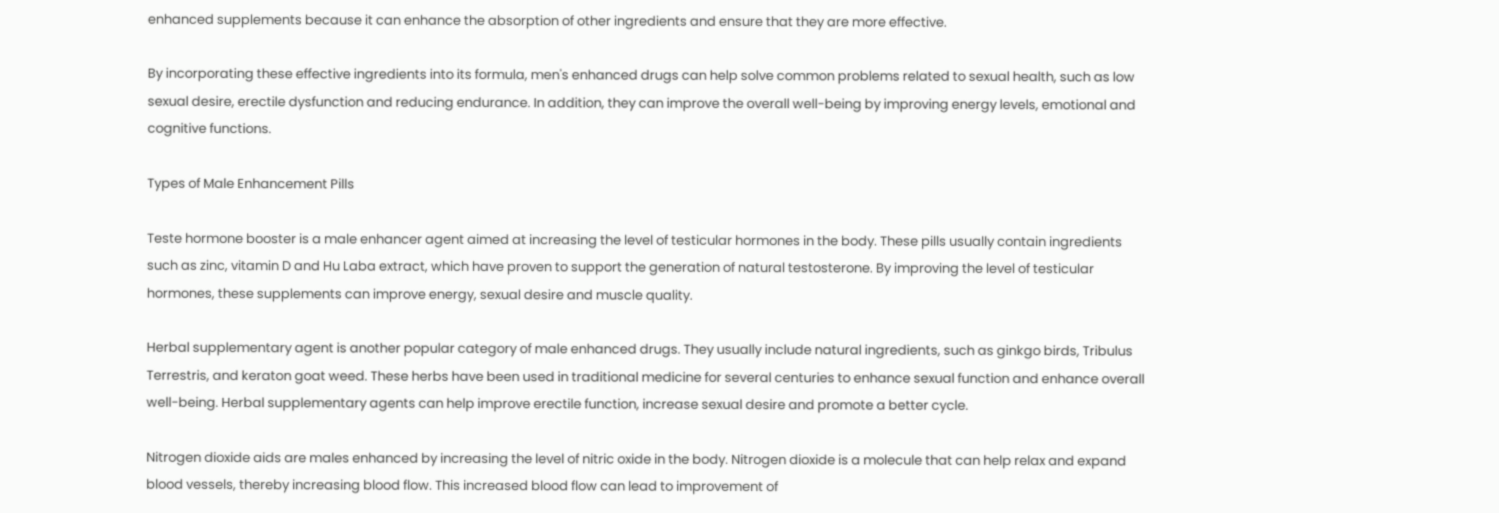enhanced supplements because it can enhance the absorption of other ingredients and ensure that they are more effective.

By incorporating these effective ingredients into its formula, men's enhanced drugs can help solve common problems related to sexual health, such as low sexual desire, erectile dysfunction and reducing endurance. In addition, they can improve the overall well-being by improving energy levels, emotional and cognitive functions.

Types of Male Enhancement Pills

Teste hormone booster is a male enhancer agent aimed at increasing the level of testicular hormones in the body. These pills usually contain ingredients such as zinc, vitamin D and Hu Laba extract, which have proven to support the generation of natural testosterone. By improving the level of testicular hormones, these supplements can improve energy, sexual desire and muscle quality.

Herbal supplementary agent is another popular category of male enhanced drugs. They usually include natural ingredients, such as ginkgo birds, Tribulus Terrestris, and keraton goat weed. These herbs have been used in traditional medicine for several centuries to enhance sexual function and enhance overall well-being. Herbal supplementary agents can help improve erectile function, increase sexual desire and promote a better cycle.

Nitrogen dioxide aids are males enhanced by increasing the level of nitric oxide in the body. Nitrogen dioxide is a molecule that can help relax and expand blood vessels, thereby increasing blood flow. This increased blood flow can lead to improvement of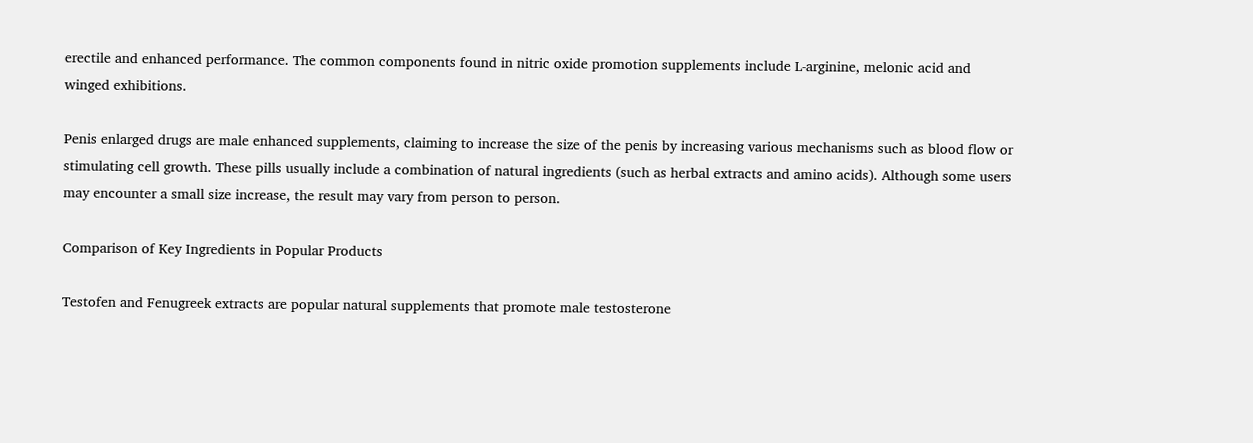erectile and enhanced performance. The common components found in nitric oxide promotion supplements include L-arginine, melonic acid and winged exhibitions.

Penis enlarged drugs are male enhanced supplements, claiming to increase the size of the penis by increasing various mechanisms such as blood flow or stimulating cell growth. These pills usually include a combination of natural ingredients (such as herbal extracts and amino acids). Although some users may encounter a small size increase, the result may vary from person to person.

Comparison of Key Ingredients in Popular Products

Testofen and Fenugreek extracts are popular natural supplements that promote male testosterone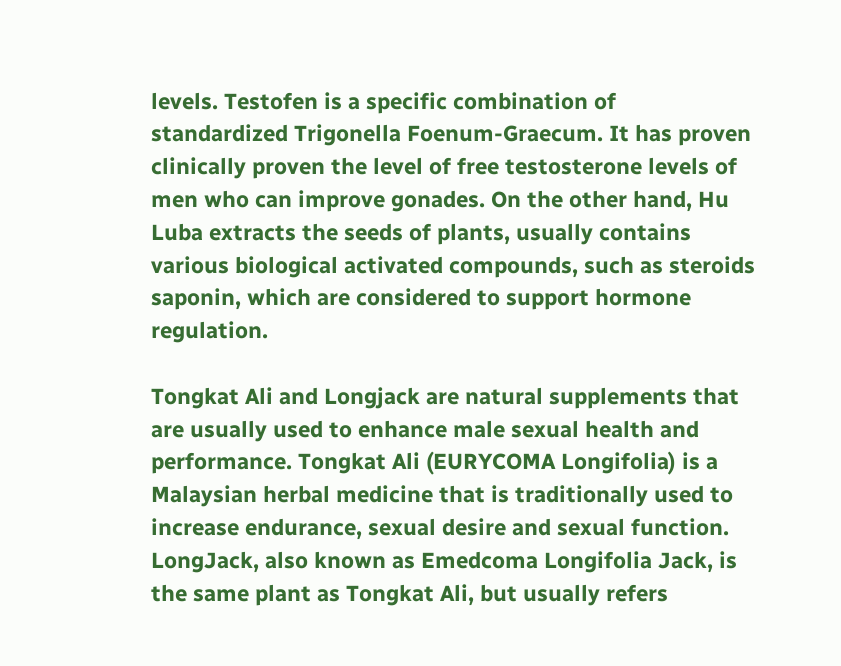levels. Testofen is a specific combination of standardized Trigonella Foenum-Graecum. It has proven clinically proven the level of free testosterone levels of men who can improve gonades. On the other hand, Hu Luba extracts the seeds of plants, usually contains various biological activated compounds, such as steroids saponin, which are considered to support hormone regulation.

Tongkat Ali and Longjack are natural supplements that are usually used to enhance male sexual health and performance. Tongkat Ali (EURYCOMA Longifolia) is a Malaysian herbal medicine that is traditionally used to increase endurance, sexual desire and sexual function. LongJack, also known as Emedcoma Longifolia Jack, is the same plant as Tongkat Ali, but usually refers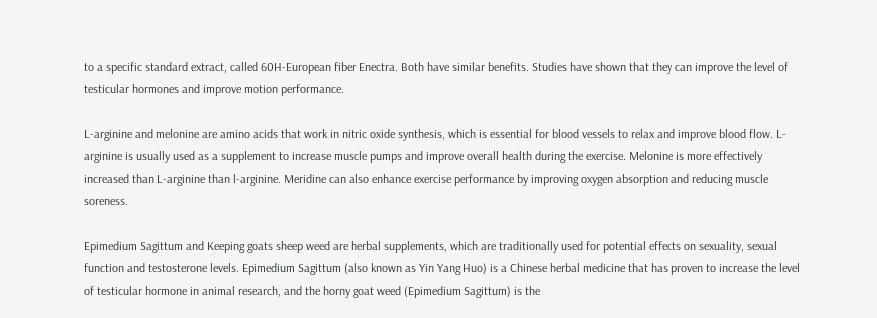to a specific standard extract, called 60H-European fiber Enectra. Both have similar benefits. Studies have shown that they can improve the level of testicular hormones and improve motion performance.

L-arginine and melonine are amino acids that work in nitric oxide synthesis, which is essential for blood vessels to relax and improve blood flow. L-arginine is usually used as a supplement to increase muscle pumps and improve overall health during the exercise. Melonine is more effectively increased than L-arginine than l-arginine. Meridine can also enhance exercise performance by improving oxygen absorption and reducing muscle soreness.

Epimedium Sagittum and Keeping goats sheep weed are herbal supplements, which are traditionally used for potential effects on sexuality, sexual function and testosterone levels. Epimedium Sagittum (also known as Yin Yang Huo) is a Chinese herbal medicine that has proven to increase the level of testicular hormone in animal research, and the horny goat weed (Epimedium Sagittum) is the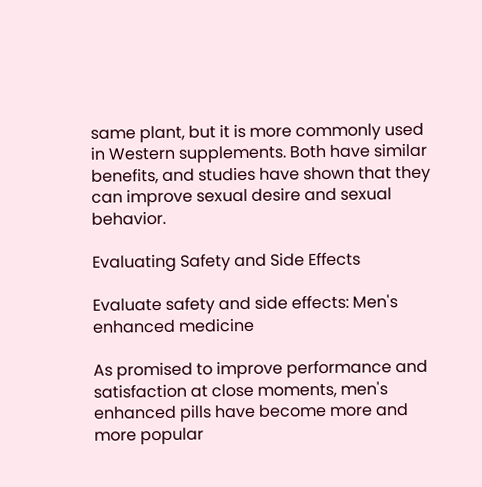same plant, but it is more commonly used in Western supplements. Both have similar benefits, and studies have shown that they can improve sexual desire and sexual behavior.

Evaluating Safety and Side Effects

Evaluate safety and side effects: Men's enhanced medicine

As promised to improve performance and satisfaction at close moments, men's enhanced pills have become more and more popular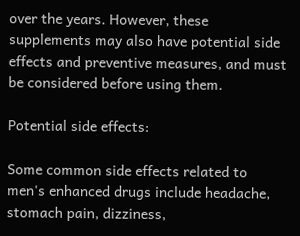over the years. However, these supplements may also have potential side effects and preventive measures, and must be considered before using them.

Potential side effects:

Some common side effects related to men's enhanced drugs include headache, stomach pain, dizziness,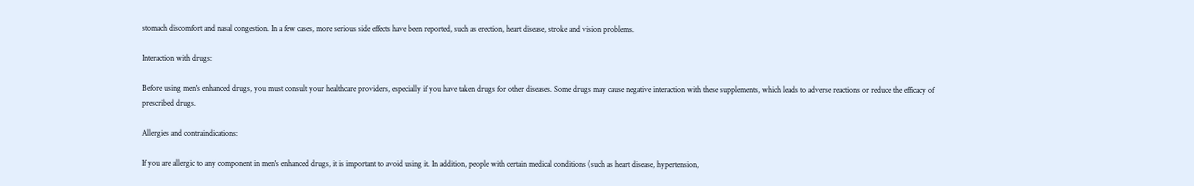stomach discomfort and nasal congestion. In a few cases, more serious side effects have been reported, such as erection, heart disease, stroke and vision problems.

Interaction with drugs:

Before using men's enhanced drugs, you must consult your healthcare providers, especially if you have taken drugs for other diseases. Some drugs may cause negative interaction with these supplements, which leads to adverse reactions or reduce the efficacy of prescribed drugs.

Allergies and contraindications:

If you are allergic to any component in men's enhanced drugs, it is important to avoid using it. In addition, people with certain medical conditions (such as heart disease, hypertension,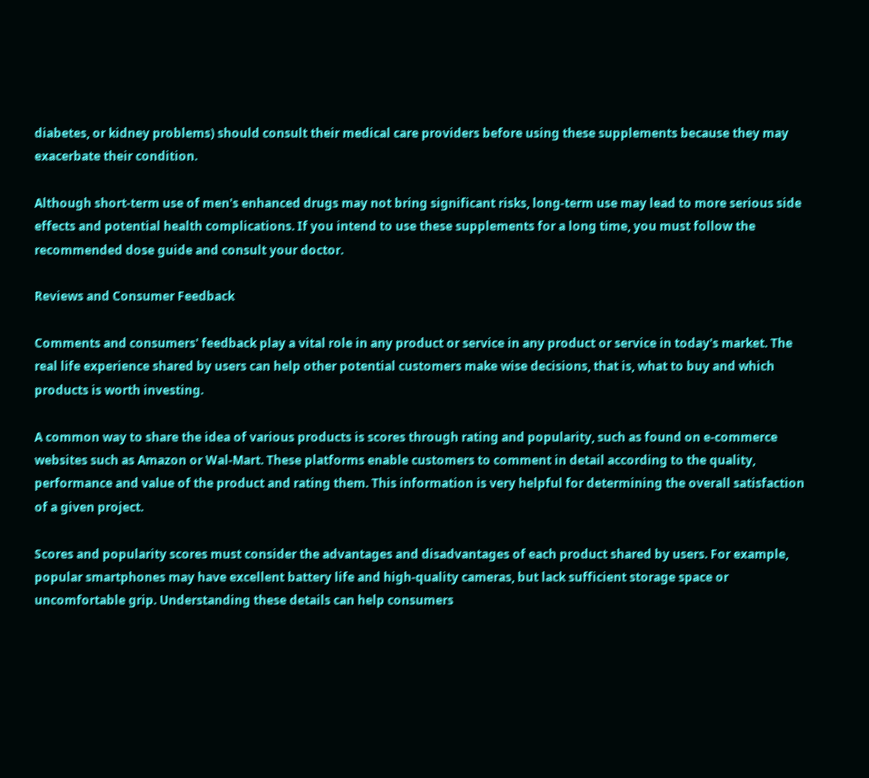diabetes, or kidney problems) should consult their medical care providers before using these supplements because they may exacerbate their condition.

Although short-term use of men's enhanced drugs may not bring significant risks, long-term use may lead to more serious side effects and potential health complications. If you intend to use these supplements for a long time, you must follow the recommended dose guide and consult your doctor.

Reviews and Consumer Feedback

Comments and consumers' feedback play a vital role in any product or service in any product or service in today's market. The real life experience shared by users can help other potential customers make wise decisions, that is, what to buy and which products is worth investing.

A common way to share the idea of various products is scores through rating and popularity, such as found on e-commerce websites such as Amazon or Wal-Mart. These platforms enable customers to comment in detail according to the quality, performance and value of the product and rating them. This information is very helpful for determining the overall satisfaction of a given project.

Scores and popularity scores must consider the advantages and disadvantages of each product shared by users. For example, popular smartphones may have excellent battery life and high-quality cameras, but lack sufficient storage space or uncomfortable grip. Understanding these details can help consumers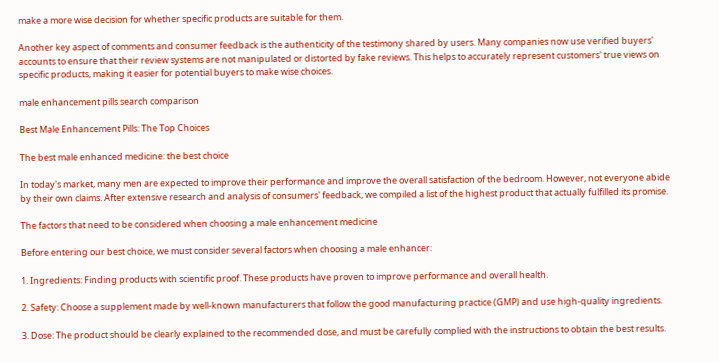make a more wise decision for whether specific products are suitable for them.

Another key aspect of comments and consumer feedback is the authenticity of the testimony shared by users. Many companies now use verified buyers' accounts to ensure that their review systems are not manipulated or distorted by fake reviews. This helps to accurately represent customers' true views on specific products, making it easier for potential buyers to make wise choices.

male enhancement pills search comparison

Best Male Enhancement Pills: The Top Choices

The best male enhanced medicine: the best choice

In today's market, many men are expected to improve their performance and improve the overall satisfaction of the bedroom. However, not everyone abide by their own claims. After extensive research and analysis of consumers' feedback, we compiled a list of the highest product that actually fulfilled its promise.

The factors that need to be considered when choosing a male enhancement medicine

Before entering our best choice, we must consider several factors when choosing a male enhancer:

1. Ingredients: Finding products with scientific proof. These products have proven to improve performance and overall health.

2. Safety: Choose a supplement made by well-known manufacturers that follow the good manufacturing practice (GMP) and use high-quality ingredients.

3. Dose: The product should be clearly explained to the recommended dose, and must be carefully complied with the instructions to obtain the best results.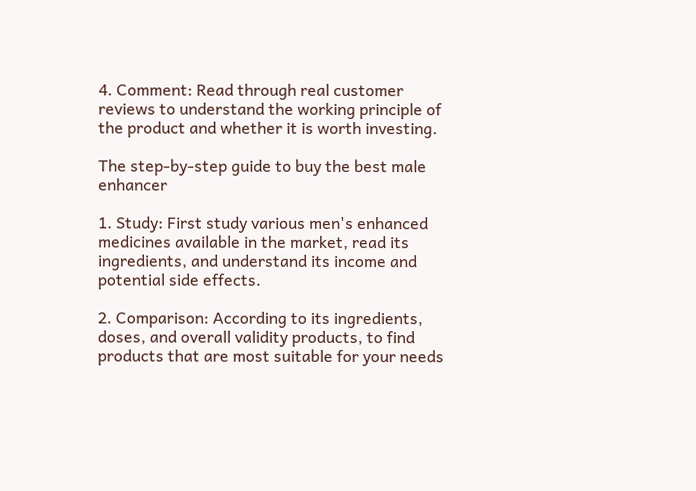4. Comment: Read through real customer reviews to understand the working principle of the product and whether it is worth investing.

The step-by-step guide to buy the best male enhancer

1. Study: First study various men's enhanced medicines available in the market, read its ingredients, and understand its income and potential side effects.

2. Comparison: According to its ingredients, doses, and overall validity products, to find products that are most suitable for your needs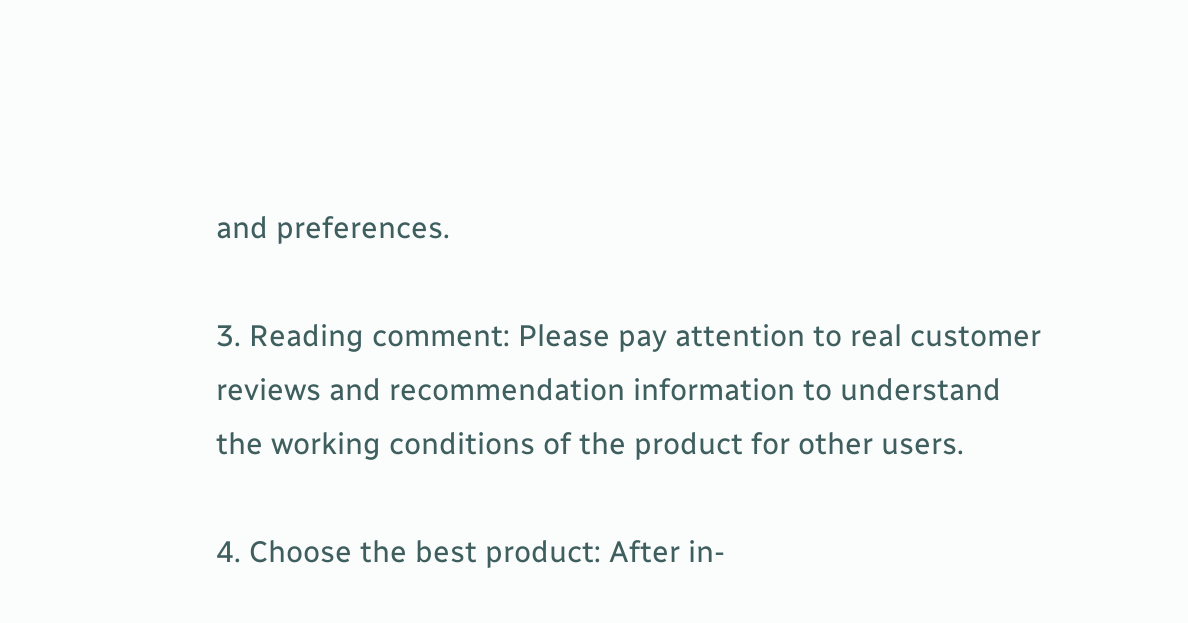and preferences.

3. Reading comment: Please pay attention to real customer reviews and recommendation information to understand the working conditions of the product for other users.

4. Choose the best product: After in-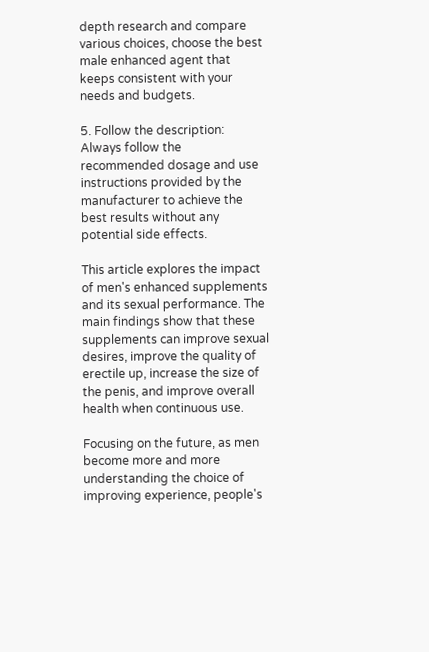depth research and compare various choices, choose the best male enhanced agent that keeps consistent with your needs and budgets.

5. Follow the description: Always follow the recommended dosage and use instructions provided by the manufacturer to achieve the best results without any potential side effects.

This article explores the impact of men's enhanced supplements and its sexual performance. The main findings show that these supplements can improve sexual desires, improve the quality of erectile up, increase the size of the penis, and improve overall health when continuous use.

Focusing on the future, as men become more and more understanding the choice of improving experience, people's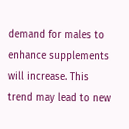demand for males to enhance supplements will increase. This trend may lead to new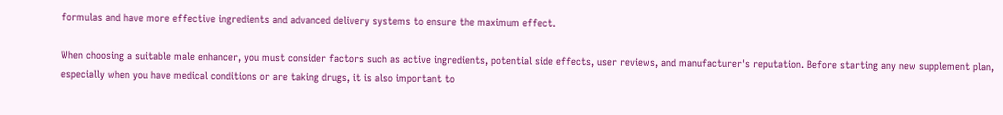formulas and have more effective ingredients and advanced delivery systems to ensure the maximum effect.

When choosing a suitable male enhancer, you must consider factors such as active ingredients, potential side effects, user reviews, and manufacturer's reputation. Before starting any new supplement plan, especially when you have medical conditions or are taking drugs, it is also important to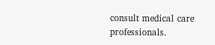consult medical care professionals.